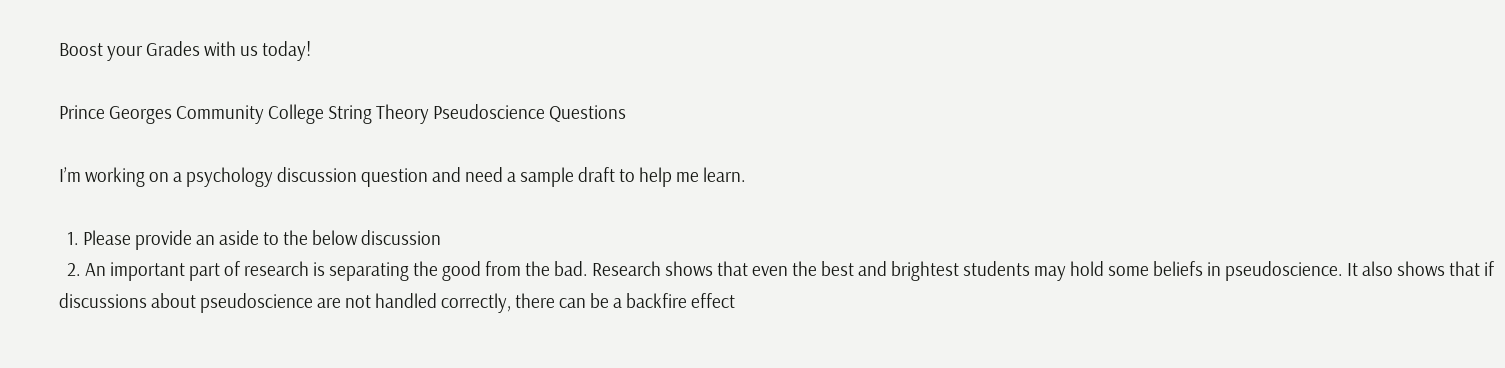Boost your Grades with us today!

Prince Georges Community College String Theory Pseudoscience Questions

I’m working on a psychology discussion question and need a sample draft to help me learn.

  1. Please provide an aside to the below discussion
  2. An important part of research is separating the good from the bad. Research shows that even the best and brightest students may hold some beliefs in pseudoscience. It also shows that if discussions about pseudoscience are not handled correctly, there can be a backfire effect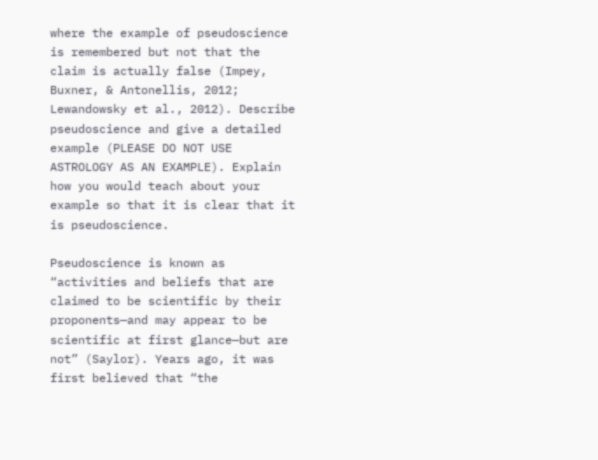where the example of pseudoscience is remembered but not that the claim is actually false (Impey, Buxner, & Antonellis, 2012; Lewandowsky et al., 2012). Describe pseudoscience and give a detailed example (PLEASE DO NOT USE ASTROLOGY AS AN EXAMPLE). Explain how you would teach about your example so that it is clear that it is pseudoscience.

Pseudoscience is known as “activities and beliefs that are claimed to be scientific by their proponents—and may appear to be scientific at first glance—but are not” (Saylor). Years ago, it was first believed that “the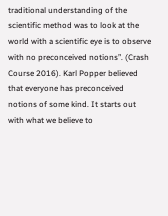traditional understanding of the scientific method was to look at the world with a scientific eye is to observe with no preconceived notions”. (Crash Course 2016). Karl Popper believed that everyone has preconceived notions of some kind. It starts out with what we believe to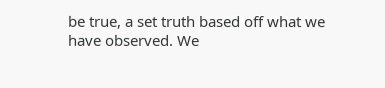be true, a set truth based off what we have observed. We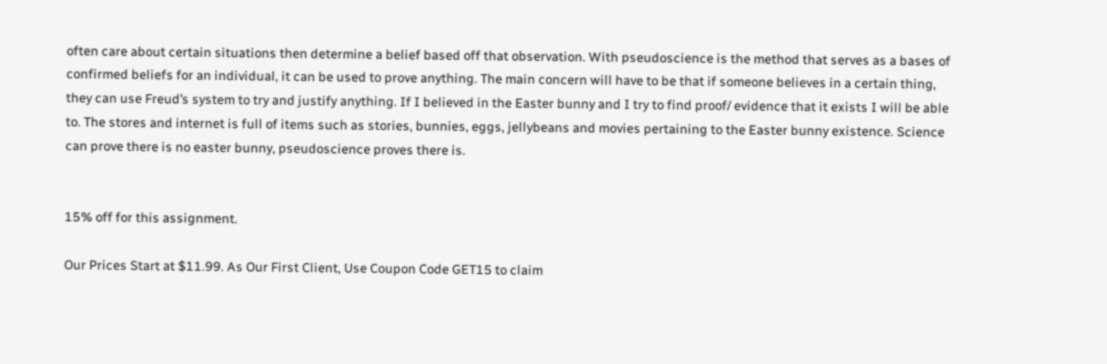often care about certain situations then determine a belief based off that observation. With pseudoscience is the method that serves as a bases of confirmed beliefs for an individual, it can be used to prove anything. The main concern will have to be that if someone believes in a certain thing, they can use Freud’s system to try and justify anything. If I believed in the Easter bunny and I try to find proof/ evidence that it exists I will be able to. The stores and internet is full of items such as stories, bunnies, eggs, jellybeans and movies pertaining to the Easter bunny existence. Science can prove there is no easter bunny, pseudoscience proves there is.


15% off for this assignment.

Our Prices Start at $11.99. As Our First Client, Use Coupon Code GET15 to claim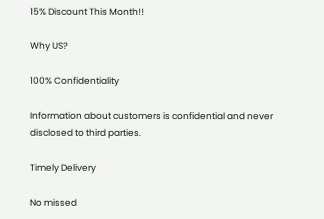15% Discount This Month!!

Why US?

100% Confidentiality

Information about customers is confidential and never disclosed to third parties.

Timely Delivery

No missed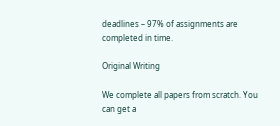deadlines – 97% of assignments are completed in time.

Original Writing

We complete all papers from scratch. You can get a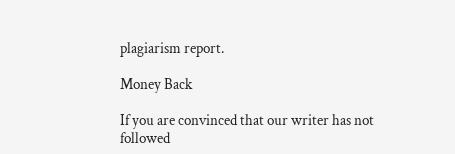plagiarism report.

Money Back

If you are convinced that our writer has not followed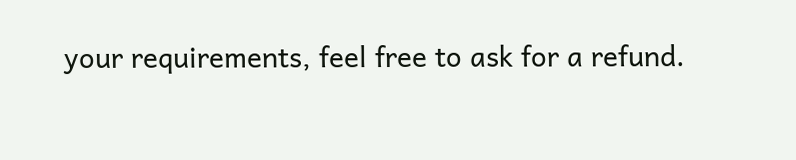your requirements, feel free to ask for a refund.